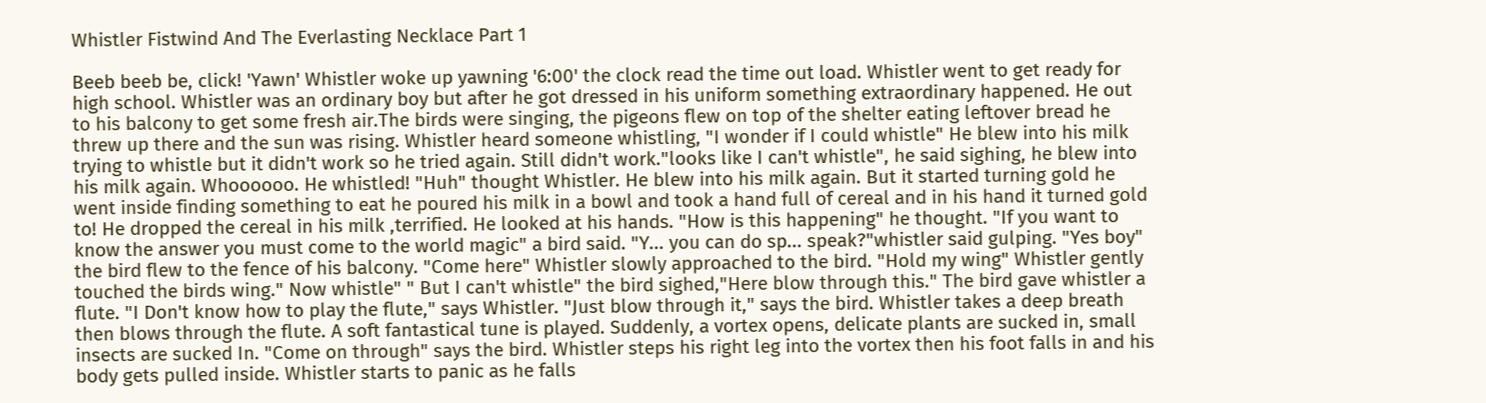Whistler Fistwind And The Everlasting Necklace Part 1

Beeb beeb be, click! 'Yawn' Whistler woke up yawning '6:00' the clock read the time out load. Whistler went to get ready for high school. Whistler was an ordinary boy but after he got dressed in his uniform something extraordinary happened. He out to his balcony to get some fresh air.The birds were singing, the pigeons flew on top of the shelter eating leftover bread he threw up there and the sun was rising. Whistler heard someone whistling, "I wonder if I could whistle" He blew into his milk trying to whistle but it didn't work so he tried again. Still didn't work."looks like I can't whistle", he said sighing, he blew into his milk again. Whoooooo. He whistled! "Huh" thought Whistler. He blew into his milk again. But it started turning gold he went inside finding something to eat he poured his milk in a bowl and took a hand full of cereal and in his hand it turned gold to! He dropped the cereal in his milk ,terrified. He looked at his hands. "How is this happening" he thought. "If you want to know the answer you must come to the world magic" a bird said. "Y... you can do sp... speak?"whistler said gulping. "Yes boy" the bird flew to the fence of his balcony. "Come here" Whistler slowly approached to the bird. "Hold my wing" Whistler gently touched the birds wing." Now whistle" " But I can't whistle" the bird sighed,"Here blow through this." The bird gave whistler a flute. "I Don't know how to play the flute," says Whistler. "Just blow through it," says the bird. Whistler takes a deep breath then blows through the flute. A soft fantastical tune is played. Suddenly, a vortex opens, delicate plants are sucked in, small insects are sucked In. "Come on through" says the bird. Whistler steps his right leg into the vortex then his foot falls in and his body gets pulled inside. Whistler starts to panic as he falls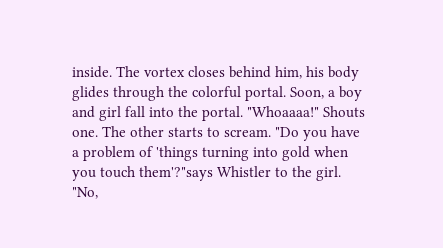inside. The vortex closes behind him, his body glides through the colorful portal. Soon, a boy and girl fall into the portal. "Whoaaaa!" Shouts one. The other starts to scream. "Do you have a problem of 'things turning into gold when you touch them'?"says Whistler to the girl. "No,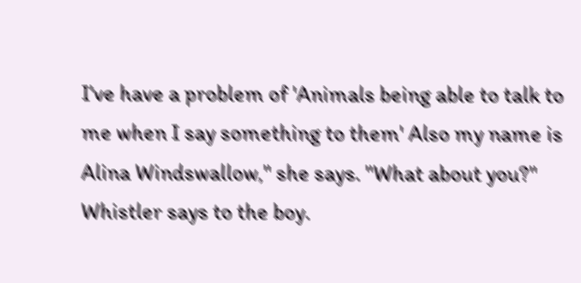I've have a problem of 'Animals being able to talk to me when I say something to them' Also my name is Alina Windswallow," she says. "What about you?" Whistler says to the boy.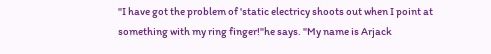"I have got the problem of 'static electricy shoots out when I point at something with my ring finger!"he says. "My name is Arjack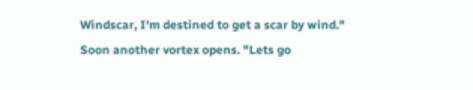Windscar, I'm destined to get a scar by wind." Soon another vortex opens. "Lets go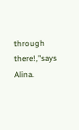through there!,"says Alina.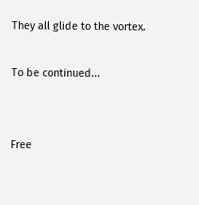They all glide to the vortex.

To be continued...


Free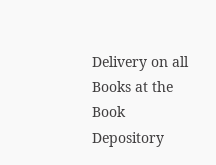Delivery on all Books at the Book Depository